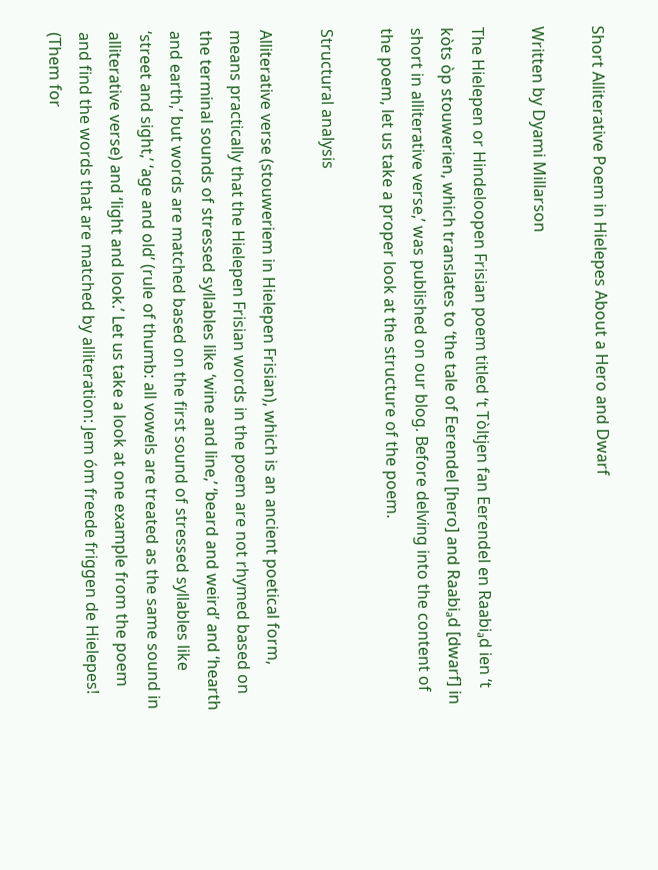Short Alliterative Poem in Hielepes About a Hero and Dwarf

Written by Dyami Millarson

The Hielepen or Hindeloopen Frisian poem titled ‘t Tòltjen fan Eerendel en Raabiₐd ien ‘t kòts òp stouwerien, which translates to ‘the tale of Eerendel [hero] and Raabiₐd [dwarf] in short in alliterative verse,’ was published on our blog. Before delving into the content of the poem, let us take a proper look at the structure of the poem.

Structural analysis

Alliterative verse (stouweriem in Hielepen Frisian), which is an ancient poetical form, means practically that the Hielepen Frisian words in the poem are not rhymed based on the terminal sounds of stressed syllables like ‘wine and line,’ ‘beard and weird’ and ‘hearth and earth,’ but words are matched based on the first sound of stressed syllables like ‘street and sight,’ ‘age and old’ (rule of thumb: all vowels are treated as the same sound in alliterative verse) and ‘light and look.’ Let us take a look at one example from the poem and find the words that are matched by alliteration: Jem óm freede friggen de Hielepes! (Them for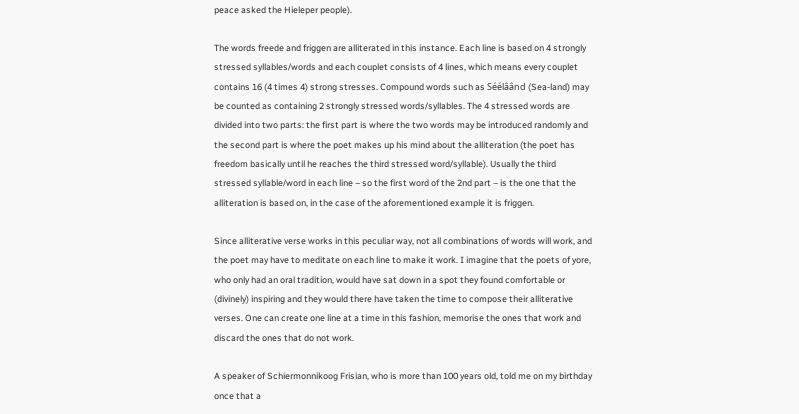peace asked the Hieleper people).

The words freede and friggen are alliterated in this instance. Each line is based on 4 strongly stressed syllables/words and each couplet consists of 4 lines, which means every couplet contains 16 (4 times 4) strong stresses. Compound words such as Séélâând (Sea-land) may be counted as containing 2 strongly stressed words/syllables. The 4 stressed words are divided into two parts: the first part is where the two words may be introduced randomly and the second part is where the poet makes up his mind about the alliteration (the poet has freedom basically until he reaches the third stressed word/syllable). Usually the third stressed syllable/word in each line – so the first word of the 2nd part – is the one that the alliteration is based on, in the case of the aforementioned example it is friggen.

Since alliterative verse works in this peculiar way, not all combinations of words will work, and the poet may have to meditate on each line to make it work. I imagine that the poets of yore, who only had an oral tradition, would have sat down in a spot they found comfortable or (divinely) inspiring and they would there have taken the time to compose their alliterative verses. One can create one line at a time in this fashion, memorise the ones that work and discard the ones that do not work.

A speaker of Schiermonnikoog Frisian, who is more than 100 years old, told me on my birthday once that a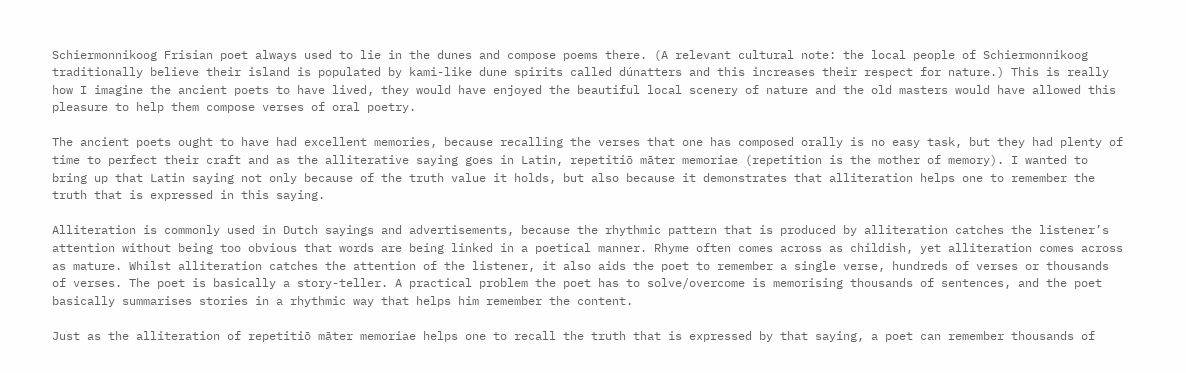Schiermonnikoog Frisian poet always used to lie in the dunes and compose poems there. (A relevant cultural note: the local people of Schiermonnikoog traditionally believe their island is populated by kami-like dune spirits called dúnatters and this increases their respect for nature.) This is really how I imagine the ancient poets to have lived, they would have enjoyed the beautiful local scenery of nature and the old masters would have allowed this pleasure to help them compose verses of oral poetry.

The ancient poets ought to have had excellent memories, because recalling the verses that one has composed orally is no easy task, but they had plenty of time to perfect their craft and as the alliterative saying goes in Latin, repetitiō māter memoriae (repetition is the mother of memory). I wanted to bring up that Latin saying not only because of the truth value it holds, but also because it demonstrates that alliteration helps one to remember the truth that is expressed in this saying.

Alliteration is commonly used in Dutch sayings and advertisements, because the rhythmic pattern that is produced by alliteration catches the listener’s attention without being too obvious that words are being linked in a poetical manner. Rhyme often comes across as childish, yet alliteration comes across as mature. Whilst alliteration catches the attention of the listener, it also aids the poet to remember a single verse, hundreds of verses or thousands of verses. The poet is basically a story-teller. A practical problem the poet has to solve/overcome is memorising thousands of sentences, and the poet basically summarises stories in a rhythmic way that helps him remember the content.

Just as the alliteration of repetitiō māter memoriae helps one to recall the truth that is expressed by that saying, a poet can remember thousands of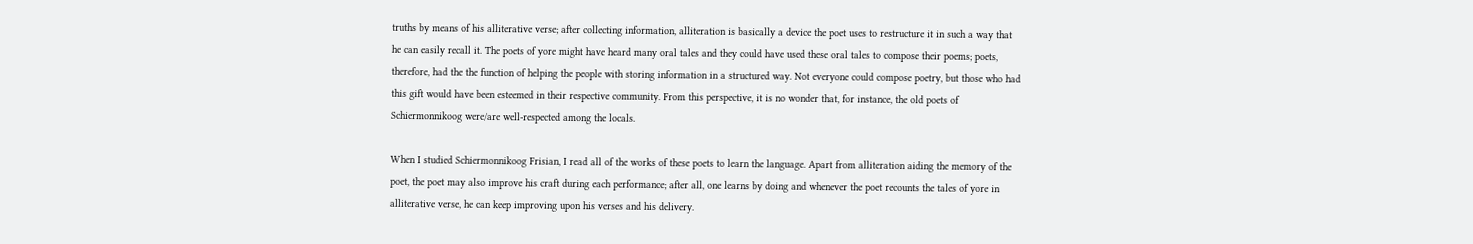truths by means of his alliterative verse; after collecting information, alliteration is basically a device the poet uses to restructure it in such a way that he can easily recall it. The poets of yore might have heard many oral tales and they could have used these oral tales to compose their poems; poets, therefore, had the the function of helping the people with storing information in a structured way. Not everyone could compose poetry, but those who had this gift would have been esteemed in their respective community. From this perspective, it is no wonder that, for instance, the old poets of Schiermonnikoog were/are well-respected among the locals.

When I studied Schiermonnikoog Frisian, I read all of the works of these poets to learn the language. Apart from alliteration aiding the memory of the poet, the poet may also improve his craft during each performance; after all, one learns by doing and whenever the poet recounts the tales of yore in alliterative verse, he can keep improving upon his verses and his delivery.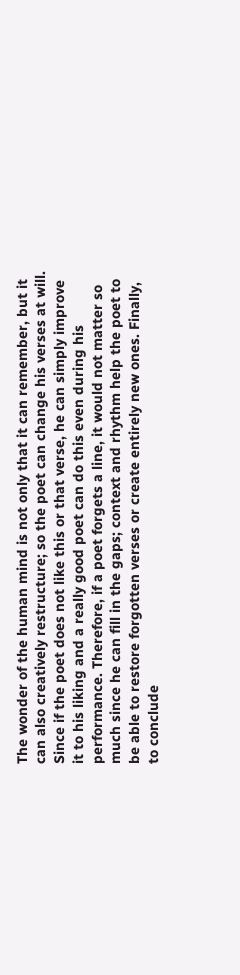The wonder of the human mind is not only that it can remember, but it can also creatively restructure; so the poet can change his verses at will. Since if the poet does not like this or that verse, he can simply improve it to his liking and a really good poet can do this even during his performance. Therefore, if a poet forgets a line, it would not matter so much since he can fill in the gaps; context and rhythm help the poet to be able to restore forgotten verses or create entirely new ones. Finally, to conclude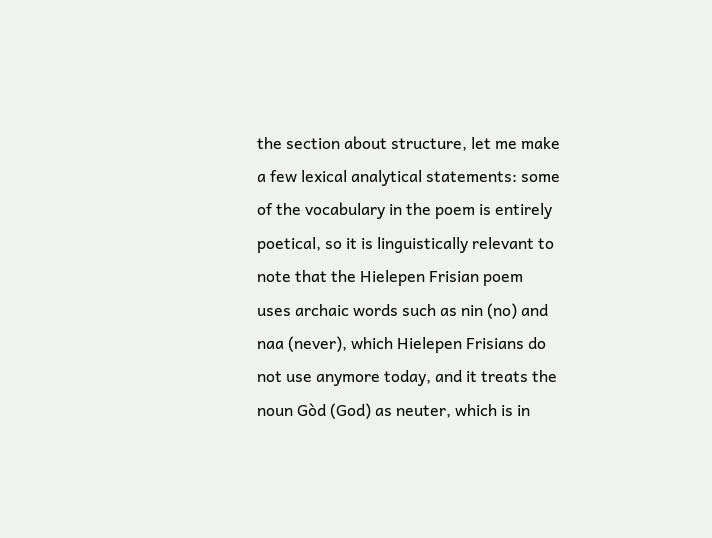the section about structure, let me make a few lexical analytical statements: some of the vocabulary in the poem is entirely poetical, so it is linguistically relevant to note that the Hielepen Frisian poem uses archaic words such as nin (no) and naa (never), which Hielepen Frisians do not use anymore today, and it treats the noun Gòd (God) as neuter, which is in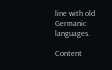line with old Germanic languages.

Content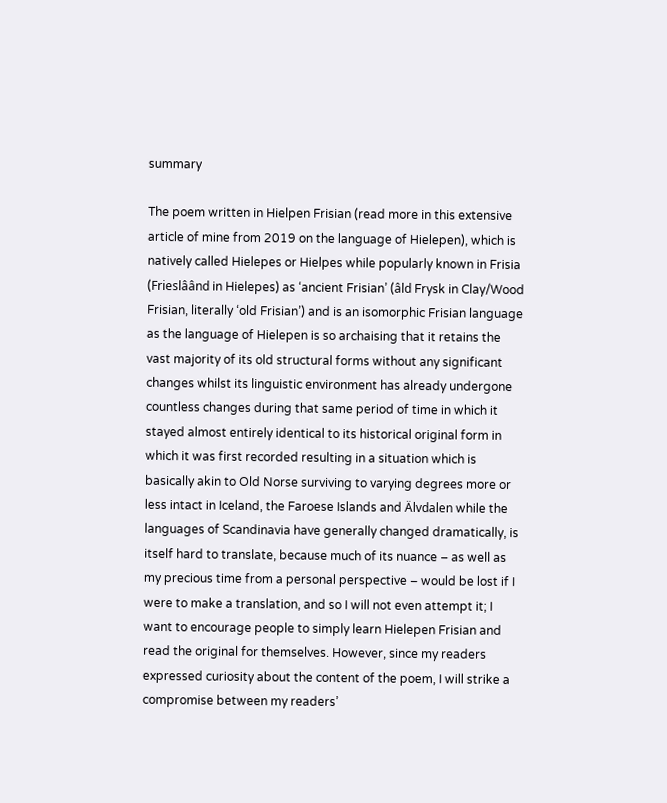summary

The poem written in Hielpen Frisian (read more in this extensive article of mine from 2019 on the language of Hielepen), which is natively called Hielepes or Hielpes while popularly known in Frisia (Frieslâând in Hielepes) as ‘ancient Frisian’ (âld Frysk in Clay/Wood Frisian, literally ‘old Frisian’) and is an isomorphic Frisian language as the language of Hielepen is so archaising that it retains the vast majority of its old structural forms without any significant changes whilst its linguistic environment has already undergone countless changes during that same period of time in which it stayed almost entirely identical to its historical original form in which it was first recorded resulting in a situation which is basically akin to Old Norse surviving to varying degrees more or less intact in Iceland, the Faroese Islands and Älvdalen while the languages of Scandinavia have generally changed dramatically, is itself hard to translate, because much of its nuance – as well as my precious time from a personal perspective – would be lost if I were to make a translation, and so I will not even attempt it; I want to encourage people to simply learn Hielepen Frisian and read the original for themselves. However, since my readers expressed curiosity about the content of the poem, I will strike a compromise between my readers’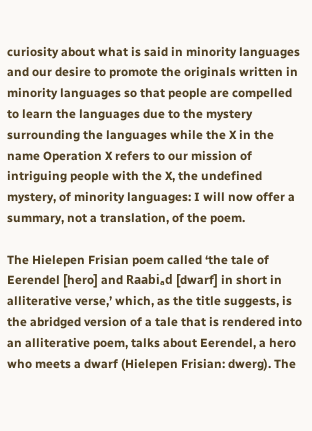curiosity about what is said in minority languages and our desire to promote the originals written in minority languages so that people are compelled to learn the languages due to the mystery surrounding the languages while the X in the name Operation X refers to our mission of intriguing people with the X, the undefined mystery, of minority languages: I will now offer a summary, not a translation, of the poem.

The Hielepen Frisian poem called ‘the tale of Eerendel [hero] and Raabiₐd [dwarf] in short in alliterative verse,’ which, as the title suggests, is the abridged version of a tale that is rendered into an alliterative poem, talks about Eerendel, a hero who meets a dwarf (Hielepen Frisian: dwerg). The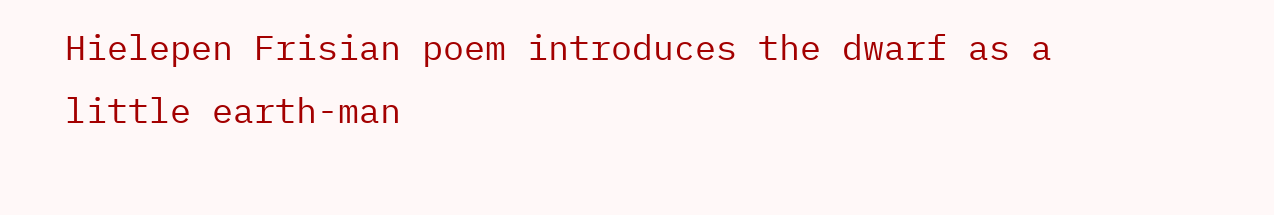Hielepen Frisian poem introduces the dwarf as a little earth-man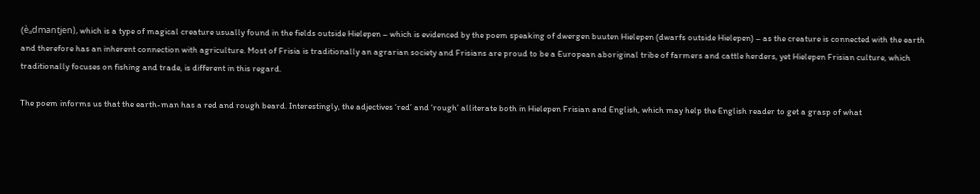(èₐdmantjen), which is a type of magical creature usually found in the fields outside Hielepen – which is evidenced by the poem speaking of dwergen buuten Hielepen (dwarfs outside Hielepen) – as the creature is connected with the earth and therefore has an inherent connection with agriculture. Most of Frisia is traditionally an agrarian society and Frisians are proud to be a European aboriginal tribe of farmers and cattle herders, yet Hielepen Frisian culture, which traditionally focuses on fishing and trade, is different in this regard.

The poem informs us that the earth-man has a red and rough beard. Interestingly, the adjectives ‘red’ and ‘rough’ alliterate both in Hielepen Frisian and English, which may help the English reader to get a grasp of what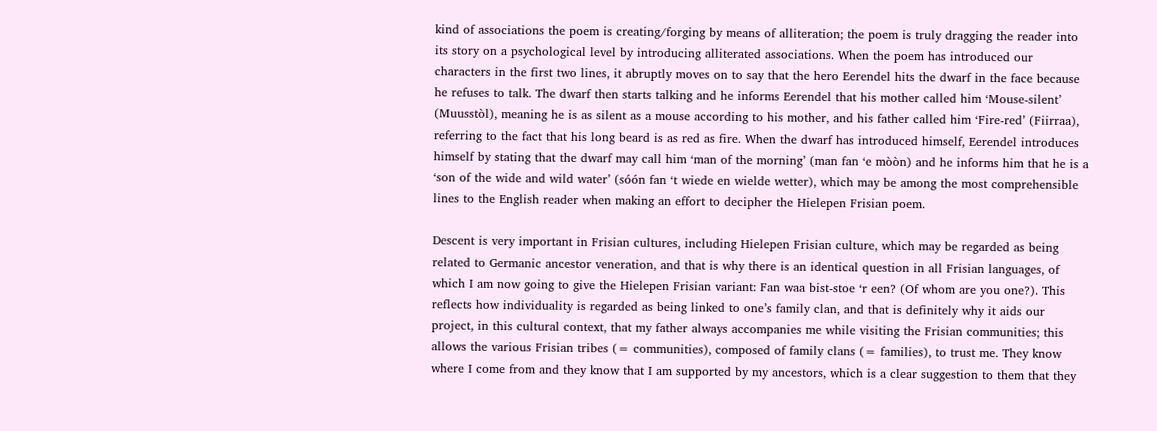kind of associations the poem is creating/forging by means of alliteration; the poem is truly dragging the reader into its story on a psychological level by introducing alliterated associations. When the poem has introduced our characters in the first two lines, it abruptly moves on to say that the hero Eerendel hits the dwarf in the face because he refuses to talk. The dwarf then starts talking and he informs Eerendel that his mother called him ‘Mouse-silent’ (Muusstòl), meaning he is as silent as a mouse according to his mother, and his father called him ‘Fire-red’ (Fiirraa), referring to the fact that his long beard is as red as fire. When the dwarf has introduced himself, Eerendel introduces himself by stating that the dwarf may call him ‘man of the morning’ (man fan ‘e mòòn) and he informs him that he is a ‘son of the wide and wild water’ (sóón fan ‘t wiede en wielde wetter), which may be among the most comprehensible lines to the English reader when making an effort to decipher the Hielepen Frisian poem.

Descent is very important in Frisian cultures, including Hielepen Frisian culture, which may be regarded as being related to Germanic ancestor veneration, and that is why there is an identical question in all Frisian languages, of which I am now going to give the Hielepen Frisian variant: Fan waa bist-stoe ‘r een? (Of whom are you one?). This reflects how individuality is regarded as being linked to one’s family clan, and that is definitely why it aids our project, in this cultural context, that my father always accompanies me while visiting the Frisian communities; this allows the various Frisian tribes (= communities), composed of family clans (= families), to trust me. They know where I come from and they know that I am supported by my ancestors, which is a clear suggestion to them that they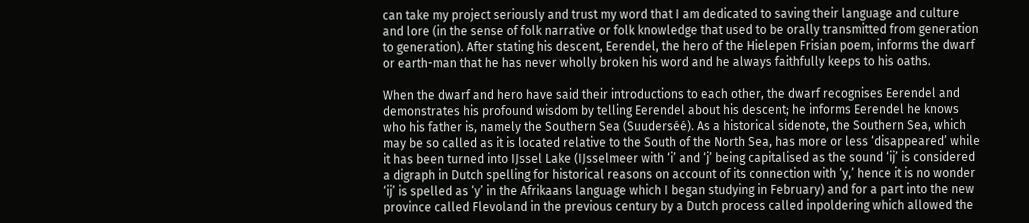can take my project seriously and trust my word that I am dedicated to saving their language and culture and lore (in the sense of folk narrative or folk knowledge that used to be orally transmitted from generation to generation). After stating his descent, Eerendel, the hero of the Hielepen Frisian poem, informs the dwarf or earth-man that he has never wholly broken his word and he always faithfully keeps to his oaths.

When the dwarf and hero have said their introductions to each other, the dwarf recognises Eerendel and demonstrates his profound wisdom by telling Eerendel about his descent; he informs Eerendel he knows who his father is, namely the Southern Sea (Suuderséé). As a historical sidenote, the Southern Sea, which may be so called as it is located relative to the South of the North Sea, has more or less ‘disappeared’ while it has been turned into IJssel Lake (IJsselmeer with ‘i’ and ‘j’ being capitalised as the sound ‘ij’ is considered a digraph in Dutch spelling for historical reasons on account of its connection with ‘y,’ hence it is no wonder ‘ij’ is spelled as ‘y’ in the Afrikaans language which I began studying in February) and for a part into the new province called Flevoland in the previous century by a Dutch process called inpoldering which allowed the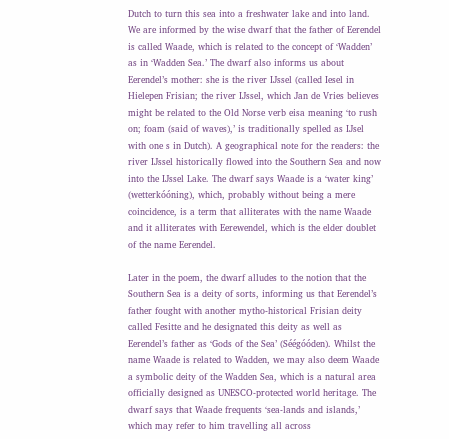Dutch to turn this sea into a freshwater lake and into land. We are informed by the wise dwarf that the father of Eerendel is called Waade, which is related to the concept of ‘Wadden’ as in ‘Wadden Sea.’ The dwarf also informs us about Eerendel’s mother: she is the river IJssel (called Iesel in Hielepen Frisian; the river IJssel, which Jan de Vries believes might be related to the Old Norse verb eisa meaning ‘to rush on; foam (said of waves),’ is traditionally spelled as IJsel with one s in Dutch). A geographical note for the readers: the river IJssel historically flowed into the Southern Sea and now into the IJssel Lake. The dwarf says Waade is a ‘water king’ (wetterkóóning), which, probably without being a mere coincidence, is a term that alliterates with the name Waade and it alliterates with Eerewendel, which is the elder doublet of the name Eerendel.

Later in the poem, the dwarf alludes to the notion that the Southern Sea is a deity of sorts, informing us that Eerendel’s father fought with another mytho-historical Frisian deity called Fesitte and he designated this deity as well as Eerendel’s father as ‘Gods of the Sea’ (Séégóóden). Whilst the name Waade is related to Wadden, we may also deem Waade a symbolic deity of the Wadden Sea, which is a natural area officially designed as UNESCO-protected world heritage. The dwarf says that Waade frequents ‘sea-lands and islands,’ which may refer to him travelling all across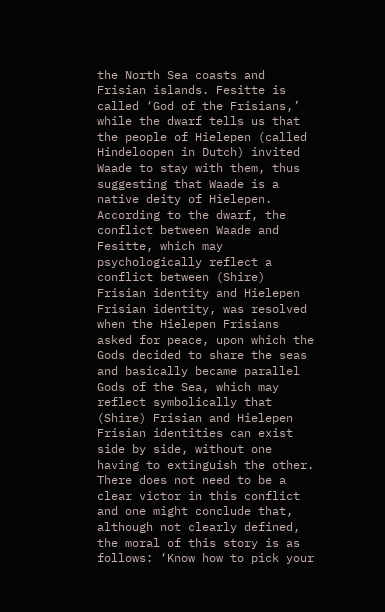the North Sea coasts and Frisian islands. Fesitte is called ‘God of the Frisians,’ while the dwarf tells us that the people of Hielepen (called Hindeloopen in Dutch) invited Waade to stay with them, thus suggesting that Waade is a native deity of Hielepen. According to the dwarf, the conflict between Waade and Fesitte, which may psychologically reflect a conflict between (Shire) Frisian identity and Hielepen Frisian identity, was resolved when the Hielepen Frisians asked for peace, upon which the Gods decided to share the seas and basically became parallel Gods of the Sea, which may reflect symbolically that (Shire) Frisian and Hielepen Frisian identities can exist side by side, without one having to extinguish the other. There does not need to be a clear victor in this conflict and one might conclude that, although not clearly defined, the moral of this story is as follows: ‘Know how to pick your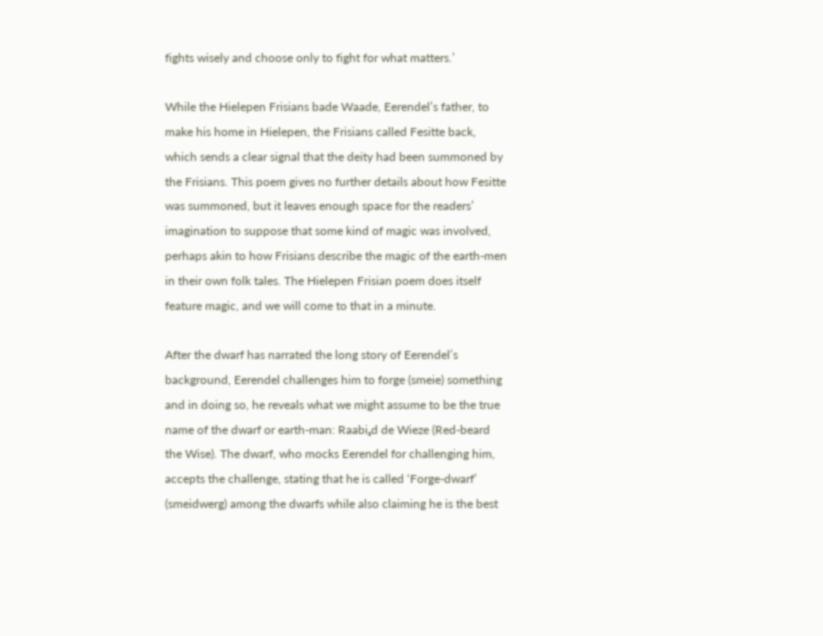fights wisely and choose only to fight for what matters.’

While the Hielepen Frisians bade Waade, Eerendel’s father, to make his home in Hielepen, the Frisians called Fesitte back, which sends a clear signal that the deity had been summoned by the Frisians. This poem gives no further details about how Fesitte was summoned, but it leaves enough space for the readers’ imagination to suppose that some kind of magic was involved, perhaps akin to how Frisians describe the magic of the earth-men in their own folk tales. The Hielepen Frisian poem does itself feature magic, and we will come to that in a minute.

After the dwarf has narrated the long story of Eerendel’s background, Eerendel challenges him to forge (smeie) something and in doing so, he reveals what we might assume to be the true name of the dwarf or earth-man: Raabiₐd de Wieze (Red-beard the Wise). The dwarf, who mocks Eerendel for challenging him, accepts the challenge, stating that he is called ‘Forge-dwarf’ (smeidwerg) among the dwarfs while also claiming he is the best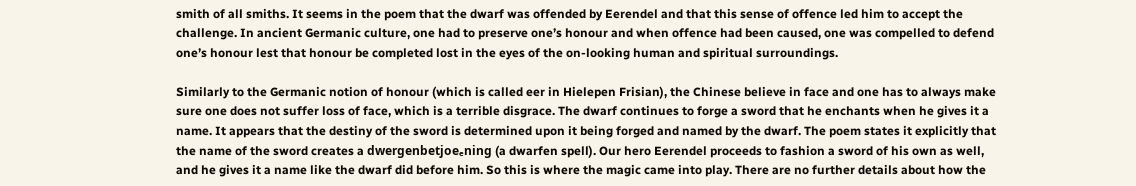smith of all smiths. It seems in the poem that the dwarf was offended by Eerendel and that this sense of offence led him to accept the challenge. In ancient Germanic culture, one had to preserve one’s honour and when offence had been caused, one was compelled to defend one’s honour lest that honour be completed lost in the eyes of the on-looking human and spiritual surroundings.

Similarly to the Germanic notion of honour (which is called eer in Hielepen Frisian), the Chinese believe in face and one has to always make sure one does not suffer loss of face, which is a terrible disgrace. The dwarf continues to forge a sword that he enchants when he gives it a name. It appears that the destiny of the sword is determined upon it being forged and named by the dwarf. The poem states it explicitly that the name of the sword creates a dwergenbetjoeₑning (a dwarfen spell). Our hero Eerendel proceeds to fashion a sword of his own as well, and he gives it a name like the dwarf did before him. So this is where the magic came into play. There are no further details about how the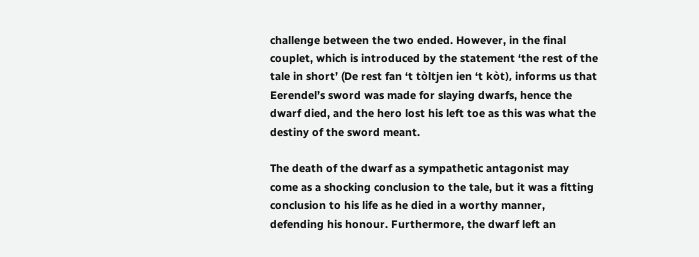challenge between the two ended. However, in the final couplet, which is introduced by the statement ‘the rest of the tale in short’ (De rest fan ‘t tòltjen ien ‘t kòt), informs us that Eerendel’s sword was made for slaying dwarfs, hence the dwarf died, and the hero lost his left toe as this was what the destiny of the sword meant.

The death of the dwarf as a sympathetic antagonist may come as a shocking conclusion to the tale, but it was a fitting conclusion to his life as he died in a worthy manner, defending his honour. Furthermore, the dwarf left an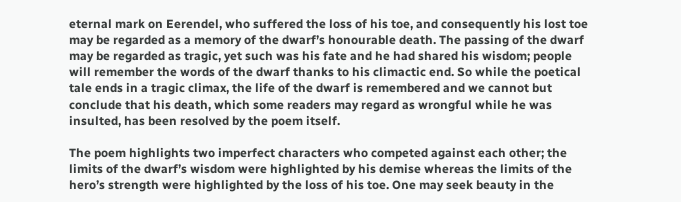eternal mark on Eerendel, who suffered the loss of his toe, and consequently his lost toe may be regarded as a memory of the dwarf’s honourable death. The passing of the dwarf may be regarded as tragic, yet such was his fate and he had shared his wisdom; people will remember the words of the dwarf thanks to his climactic end. So while the poetical tale ends in a tragic climax, the life of the dwarf is remembered and we cannot but conclude that his death, which some readers may regard as wrongful while he was insulted, has been resolved by the poem itself.

The poem highlights two imperfect characters who competed against each other; the limits of the dwarf’s wisdom were highlighted by his demise whereas the limits of the hero’s strength were highlighted by the loss of his toe. One may seek beauty in the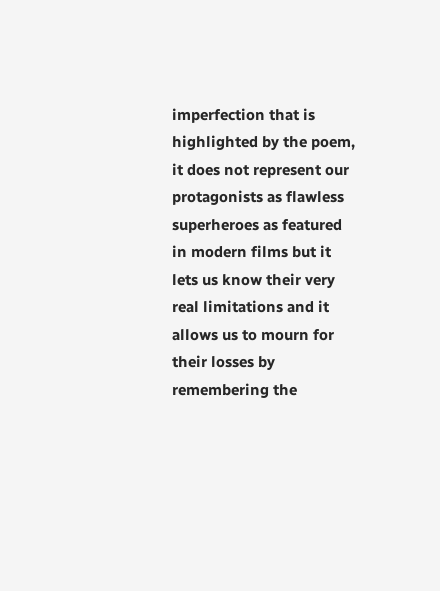imperfection that is highlighted by the poem, it does not represent our protagonists as flawless superheroes as featured in modern films but it lets us know their very real limitations and it allows us to mourn for their losses by remembering the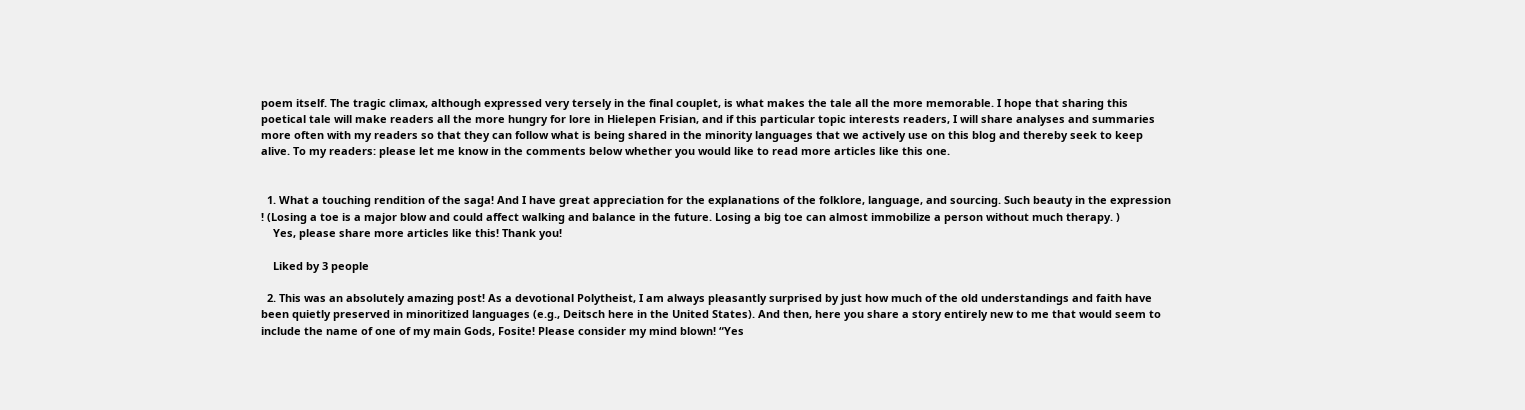poem itself. The tragic climax, although expressed very tersely in the final couplet, is what makes the tale all the more memorable. I hope that sharing this poetical tale will make readers all the more hungry for lore in Hielepen Frisian, and if this particular topic interests readers, I will share analyses and summaries more often with my readers so that they can follow what is being shared in the minority languages that we actively use on this blog and thereby seek to keep alive. To my readers: please let me know in the comments below whether you would like to read more articles like this one.


  1. What a touching rendition of the saga! And I have great appreciation for the explanations of the folklore, language, and sourcing. Such beauty in the expression ! (Losing a toe is a major blow and could affect walking and balance in the future. Losing a big toe can almost immobilize a person without much therapy. )
    Yes, please share more articles like this! Thank you!

    Liked by 3 people

  2. This was an absolutely amazing post! As a devotional Polytheist, I am always pleasantly surprised by just how much of the old understandings and faith have been quietly preserved in minoritized languages (e.g., Deitsch here in the United States). And then, here you share a story entirely new to me that would seem to include the name of one of my main Gods, Fosite! Please consider my mind blown! “Yes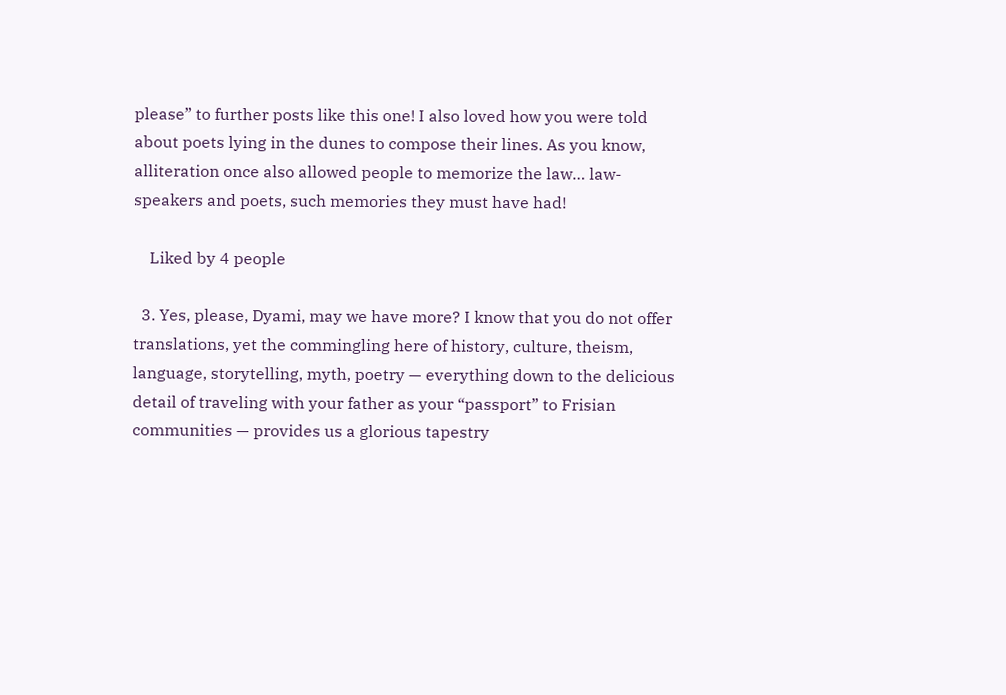please” to further posts like this one! I also loved how you were told about poets lying in the dunes to compose their lines. As you know, alliteration once also allowed people to memorize the law… law-speakers and poets, such memories they must have had!

    Liked by 4 people

  3. Yes, please, Dyami, may we have more? I know that you do not offer translations, yet the commingling here of history, culture, theism, language, storytelling, myth, poetry — everything down to the delicious detail of traveling with your father as your “passport” to Frisian communities — provides us a glorious tapestry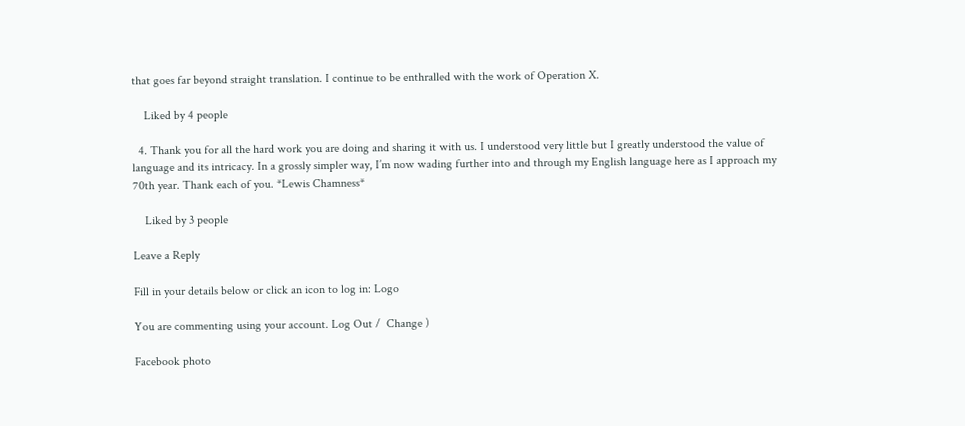that goes far beyond straight translation. I continue to be enthralled with the work of Operation X.

    Liked by 4 people

  4. Thank you for all the hard work you are doing and sharing it with us. I understood very little but I greatly understood the value of language and its intricacy. In a grossly simpler way, I’m now wading further into and through my English language here as I approach my 70th year. Thank each of you. *Lewis Chamness*

    Liked by 3 people

Leave a Reply

Fill in your details below or click an icon to log in: Logo

You are commenting using your account. Log Out /  Change )

Facebook photo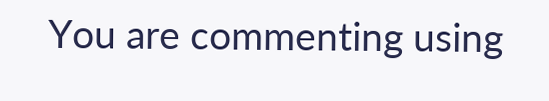You are commenting using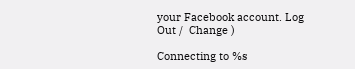your Facebook account. Log Out /  Change )

Connecting to %s